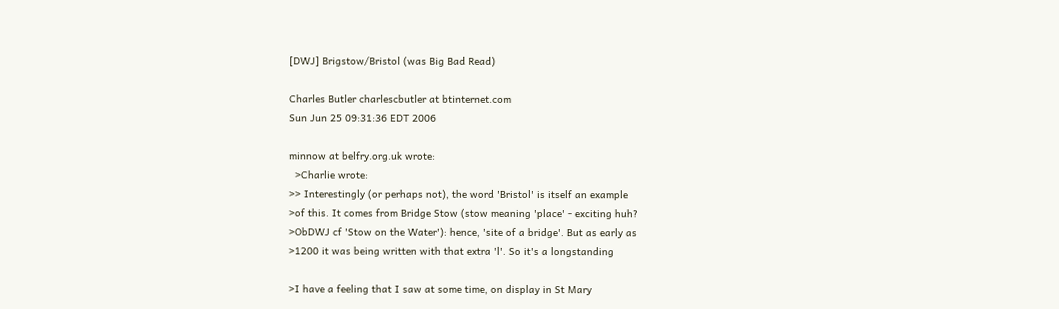[DWJ] Brigstow/Bristol (was Big Bad Read)

Charles Butler charlescbutler at btinternet.com
Sun Jun 25 09:31:36 EDT 2006

minnow at belfry.org.uk wrote:
  >Charlie wrote:
>> Interestingly (or perhaps not), the word 'Bristol' is itself an example
>of this. It comes from Bridge Stow (stow meaning 'place' - exciting huh?
>ObDWJ cf 'Stow on the Water'): hence, 'site of a bridge'. But as early as
>1200 it was being written with that extra 'l'. So it's a longstanding

>I have a feeling that I saw at some time, on display in St Mary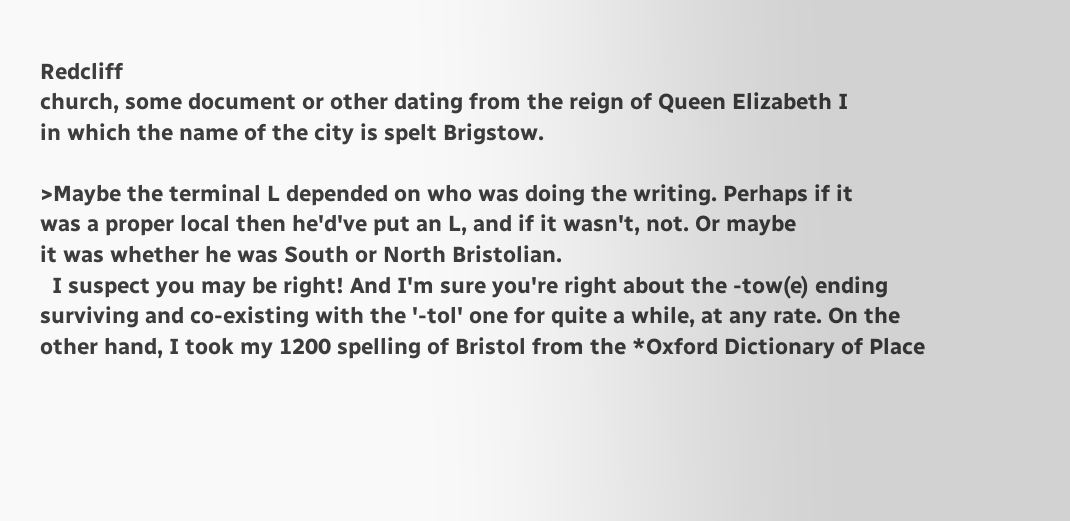Redcliff
church, some document or other dating from the reign of Queen Elizabeth I
in which the name of the city is spelt Brigstow.

>Maybe the terminal L depended on who was doing the writing. Perhaps if it
was a proper local then he'd've put an L, and if it wasn't, not. Or maybe
it was whether he was South or North Bristolian.
  I suspect you may be right! And I'm sure you're right about the -tow(e) ending surviving and co-existing with the '-tol' one for quite a while, at any rate. On the other hand, I took my 1200 spelling of Bristol from the *Oxford Dictionary of Place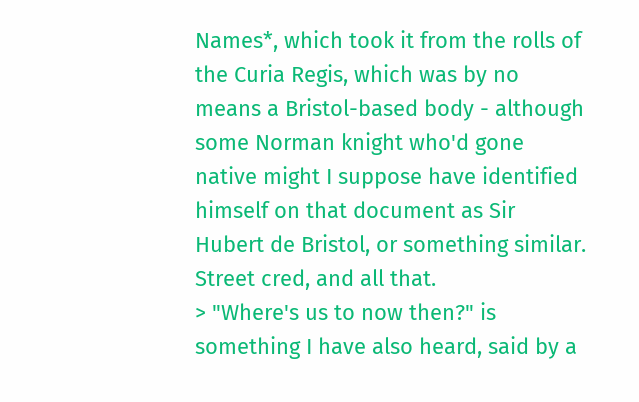Names*, which took it from the rolls of the Curia Regis, which was by no means a Bristol-based body - although some Norman knight who'd gone native might I suppose have identified himself on that document as Sir Hubert de Bristol, or something similar. Street cred, and all that.
> "Where's us to now then?" is something I have also heard, said by a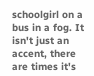schoolgirl on a bus in a fog. It isn't just an accent, there are times it's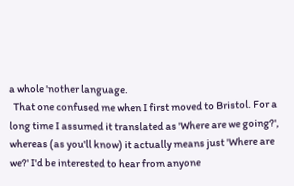a whole 'nother language.
  That one confused me when I first moved to Bristol. For a long time I assumed it translated as 'Where are we going?', whereas (as you'll know) it actually means just 'Where are we?' I'd be interested to hear from anyone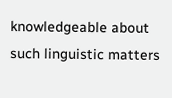knowledgeable about such linguistic matters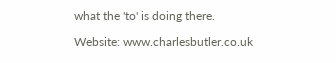what the 'to' is doing there.

Website: www.charlesbutler.co.uk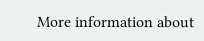More information about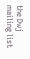the Dwj mailing list